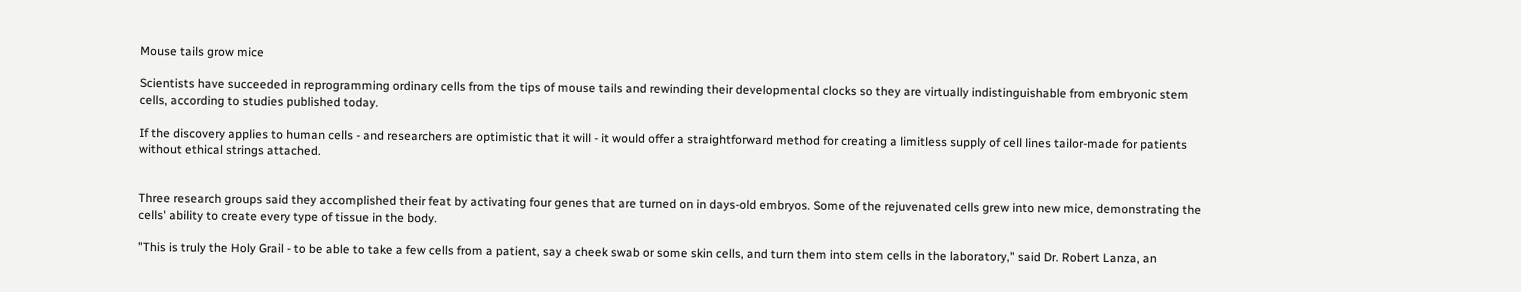Mouse tails grow mice

Scientists have succeeded in reprogramming ordinary cells from the tips of mouse tails and rewinding their developmental clocks so they are virtually indistinguishable from embryonic stem cells, according to studies published today.

If the discovery applies to human cells - and researchers are optimistic that it will - it would offer a straightforward method for creating a limitless supply of cell lines tailor-made for patients without ethical strings attached.


Three research groups said they accomplished their feat by activating four genes that are turned on in days-old embryos. Some of the rejuvenated cells grew into new mice, demonstrating the cells' ability to create every type of tissue in the body.

"This is truly the Holy Grail - to be able to take a few cells from a patient, say a cheek swab or some skin cells, and turn them into stem cells in the laboratory," said Dr. Robert Lanza, an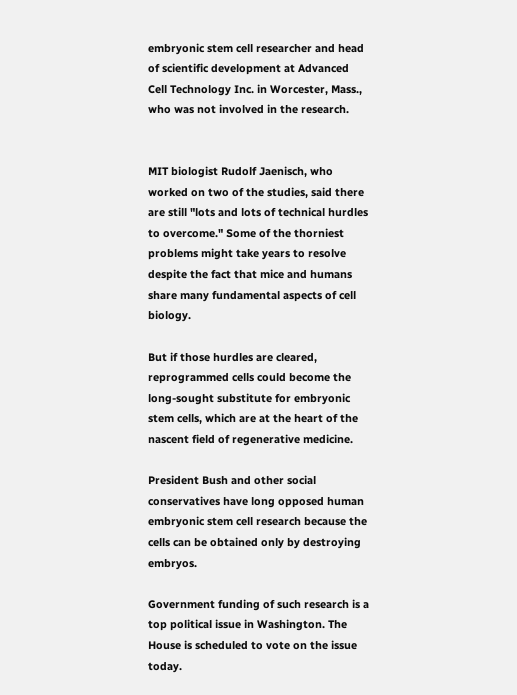embryonic stem cell researcher and head of scientific development at Advanced Cell Technology Inc. in Worcester, Mass., who was not involved in the research.


MIT biologist Rudolf Jaenisch, who worked on two of the studies, said there are still "lots and lots of technical hurdles to overcome." Some of the thorniest problems might take years to resolve despite the fact that mice and humans share many fundamental aspects of cell biology.

But if those hurdles are cleared, reprogrammed cells could become the long-sought substitute for embryonic stem cells, which are at the heart of the nascent field of regenerative medicine.

President Bush and other social conservatives have long opposed human embryonic stem cell research because the cells can be obtained only by destroying embryos.

Government funding of such research is a top political issue in Washington. The House is scheduled to vote on the issue today.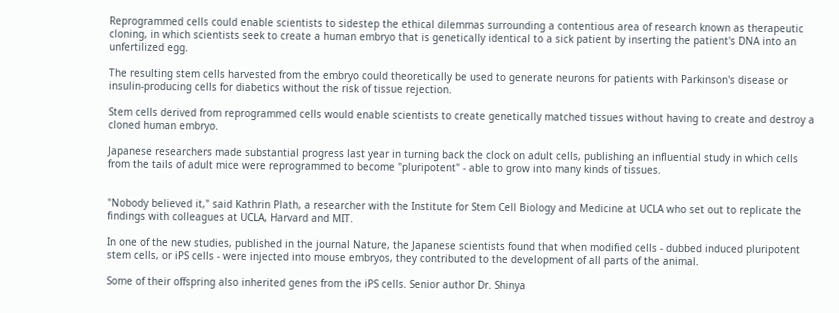Reprogrammed cells could enable scientists to sidestep the ethical dilemmas surrounding a contentious area of research known as therapeutic cloning, in which scientists seek to create a human embryo that is genetically identical to a sick patient by inserting the patient's DNA into an unfertilized egg.

The resulting stem cells harvested from the embryo could theoretically be used to generate neurons for patients with Parkinson's disease or insulin-producing cells for diabetics without the risk of tissue rejection.

Stem cells derived from reprogrammed cells would enable scientists to create genetically matched tissues without having to create and destroy a cloned human embryo.

Japanese researchers made substantial progress last year in turning back the clock on adult cells, publishing an influential study in which cells from the tails of adult mice were reprogrammed to become "pluripotent" - able to grow into many kinds of tissues.


"Nobody believed it," said Kathrin Plath, a researcher with the Institute for Stem Cell Biology and Medicine at UCLA who set out to replicate the findings with colleagues at UCLA, Harvard and MIT.

In one of the new studies, published in the journal Nature, the Japanese scientists found that when modified cells - dubbed induced pluripotent stem cells, or iPS cells - were injected into mouse embryos, they contributed to the development of all parts of the animal.

Some of their offspring also inherited genes from the iPS cells. Senior author Dr. Shinya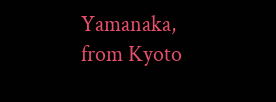Yamanaka, from Kyoto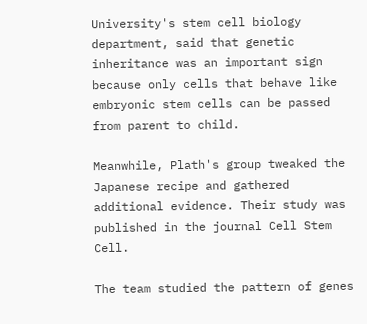University's stem cell biology department, said that genetic inheritance was an important sign because only cells that behave like embryonic stem cells can be passed from parent to child.

Meanwhile, Plath's group tweaked the Japanese recipe and gathered additional evidence. Their study was published in the journal Cell Stem Cell.

The team studied the pattern of genes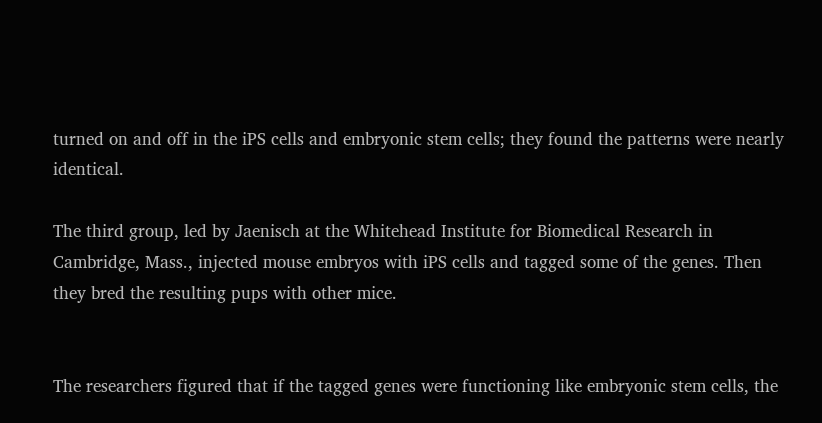turned on and off in the iPS cells and embryonic stem cells; they found the patterns were nearly identical.

The third group, led by Jaenisch at the Whitehead Institute for Biomedical Research in Cambridge, Mass., injected mouse embryos with iPS cells and tagged some of the genes. Then they bred the resulting pups with other mice.


The researchers figured that if the tagged genes were functioning like embryonic stem cells, the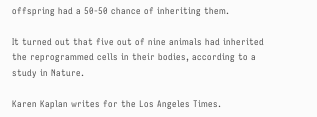offspring had a 50-50 chance of inheriting them.

It turned out that five out of nine animals had inherited the reprogrammed cells in their bodies, according to a study in Nature.

Karen Kaplan writes for the Los Angeles Times.